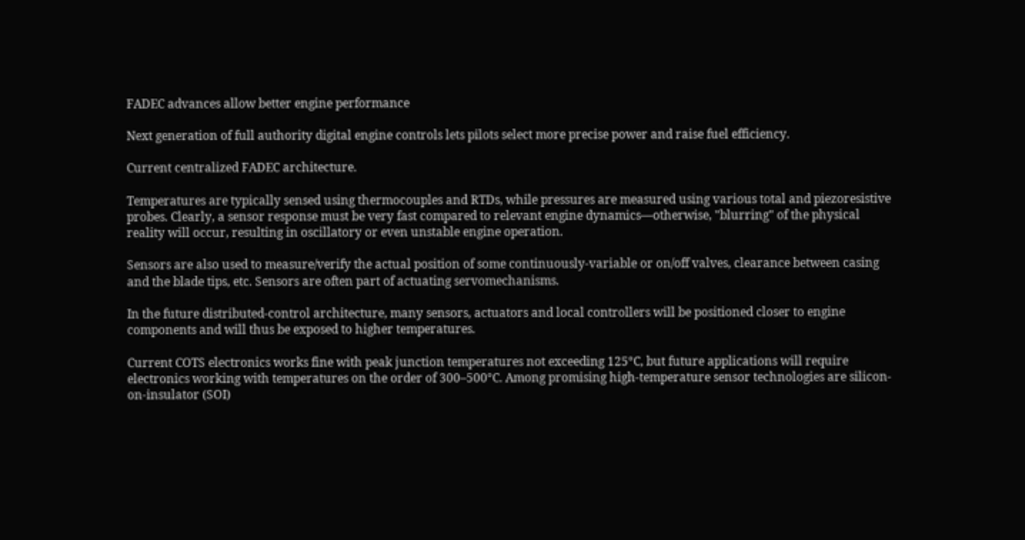FADEC advances allow better engine performance

Next generation of full authority digital engine controls lets pilots select more precise power and raise fuel efficiency.

Current centralized FADEC architecture.

Temperatures are typically sensed using thermocouples and RTDs, while pressures are measured using various total and piezoresistive probes. Clearly, a sensor response must be very fast compared to relevant engine dynamics—otherwise, "blurring" of the physical reality will occur, resulting in oscillatory or even unstable engine operation.

Sensors are also used to measure/verify the actual position of some continuously-variable or on/off valves, clearance between casing and the blade tips, etc. Sensors are often part of actuating servomechanisms.

In the future distributed-control architecture, many sensors, actuators and local controllers will be positioned closer to engine components and will thus be exposed to higher temperatures.

Current COTS electronics works fine with peak junction temperatures not exceeding 125°C, but future applications will require electronics working with temperatures on the order of 300–500°C. Among promising high-temperature sensor technologies are silicon-on-insulator (SOI)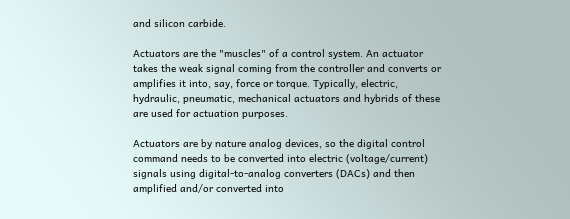and silicon carbide.

Actuators are the "muscles" of a control system. An actuator takes the weak signal coming from the controller and converts or amplifies it into, say, force or torque. Typically, electric, hydraulic, pneumatic, mechanical actuators and hybrids of these are used for actuation purposes.

Actuators are by nature analog devices, so the digital control command needs to be converted into electric (voltage/current) signals using digital-to-analog converters (DACs) and then amplified and/or converted into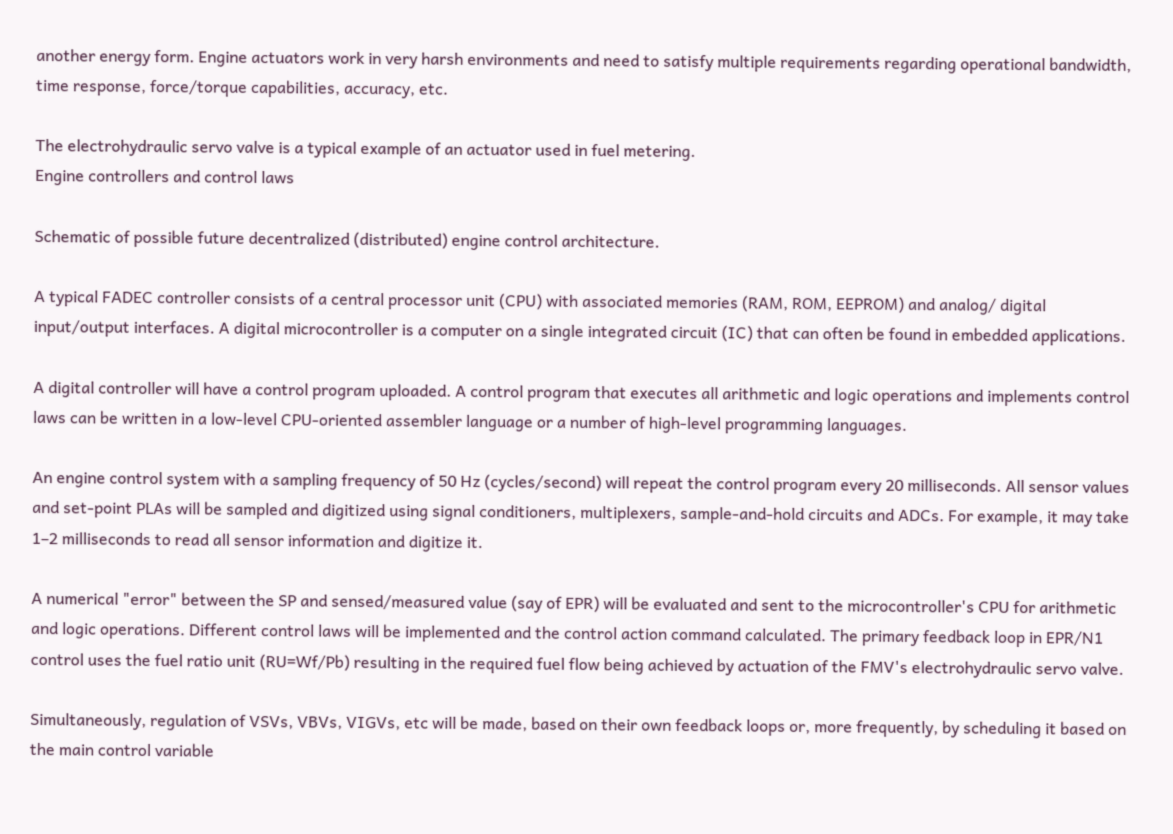another energy form. Engine actuators work in very harsh environments and need to satisfy multiple requirements regarding operational bandwidth, time response, force/torque capabilities, accuracy, etc.

The electrohydraulic servo valve is a typical example of an actuator used in fuel metering.
Engine controllers and control laws

Schematic of possible future decentralized (distributed) engine control architecture.

A typical FADEC controller consists of a central processor unit (CPU) with associated memories (RAM, ROM, EEPROM) and analog/ digital input/output interfaces. A digital microcontroller is a computer on a single integrated circuit (IC) that can often be found in embedded applications.

A digital controller will have a control program uploaded. A control program that executes all arithmetic and logic operations and implements control laws can be written in a low-level CPU-oriented assembler language or a number of high-level programming languages.

An engine control system with a sampling frequency of 50 Hz (cycles/second) will repeat the control program every 20 milliseconds. All sensor values and set-point PLAs will be sampled and digitized using signal conditioners, multiplexers, sample-and-hold circuits and ADCs. For example, it may take 1–2 milliseconds to read all sensor information and digitize it.

A numerical "error" between the SP and sensed/measured value (say of EPR) will be evaluated and sent to the microcontroller's CPU for arithmetic and logic operations. Different control laws will be implemented and the control action command calculated. The primary feedback loop in EPR/N1 control uses the fuel ratio unit (RU=Wf/Pb) resulting in the required fuel flow being achieved by actuation of the FMV's electrohydraulic servo valve.

Simultaneously, regulation of VSVs, VBVs, VIGVs, etc will be made, based on their own feedback loops or, more frequently, by scheduling it based on the main control variable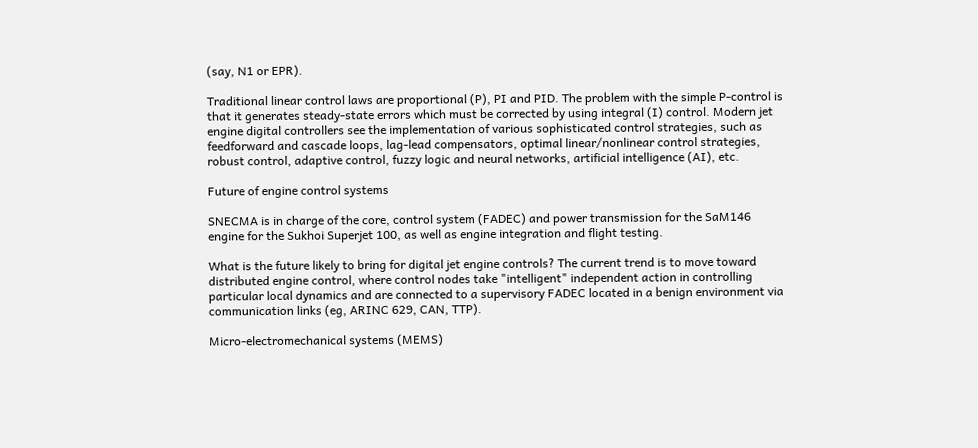(say, N1 or EPR).

Traditional linear control laws are proportional (P), PI and PID. The problem with the simple P-control is that it generates steady-state errors which must be corrected by using integral (I) control. Modern jet engine digital controllers see the implementation of various sophisticated control strategies, such as feedforward and cascade loops, lag-lead compensators, optimal linear/nonlinear control strategies, robust control, adaptive control, fuzzy logic and neural networks, artificial intelligence (AI), etc.

Future of engine control systems

SNECMA is in charge of the core, control system (FADEC) and power transmission for the SaM146 engine for the Sukhoi Superjet 100, as well as engine integration and flight testing.

What is the future likely to bring for digital jet engine controls? The current trend is to move toward distributed engine control, where control nodes take "intelligent" independent action in controlling particular local dynamics and are connected to a supervisory FADEC located in a benign environment via communication links (eg, ARINC 629, CAN, TTP).

Micro-electromechanical systems (MEMS)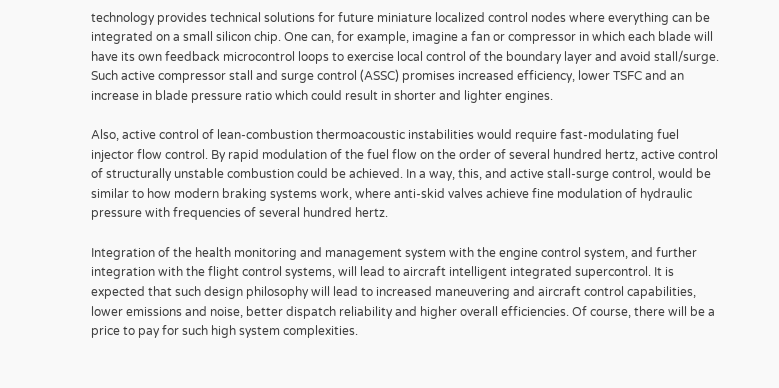technology provides technical solutions for future miniature localized control nodes where everything can be integrated on a small silicon chip. One can, for example, imagine a fan or compressor in which each blade will have its own feedback microcontrol loops to exercise local control of the boundary layer and avoid stall/surge. Such active compressor stall and surge control (ASSC) promises increased efficiency, lower TSFC and an increase in blade pressure ratio which could result in shorter and lighter engines.

Also, active control of lean-combustion thermoacoustic instabilities would require fast-modulating fuel injector flow control. By rapid modulation of the fuel flow on the order of several hundred hertz, active control of structurally unstable combustion could be achieved. In a way, this, and active stall-surge control, would be similar to how modern braking systems work, where anti-skid valves achieve fine modulation of hydraulic pressure with frequencies of several hundred hertz.

Integration of the health monitoring and management system with the engine control system, and further integration with the flight control systems, will lead to aircraft intelligent integrated supercontrol. It is expected that such design philosophy will lead to increased maneuvering and aircraft control capabilities, lower emissions and noise, better dispatch reliability and higher overall efficiencies. Of course, there will be a price to pay for such high system complexities.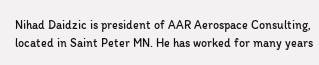Nihad Daidzic is president of AAR Aerospace Consulting, located in Saint Peter MN. He has worked for many years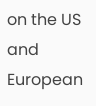on the US and European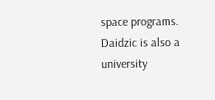space programs. Daidzic is also a university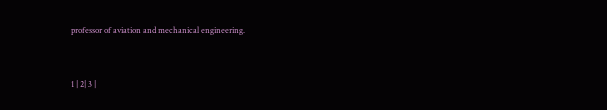professor of aviation and mechanical engineering.



1 | 2| 3 |